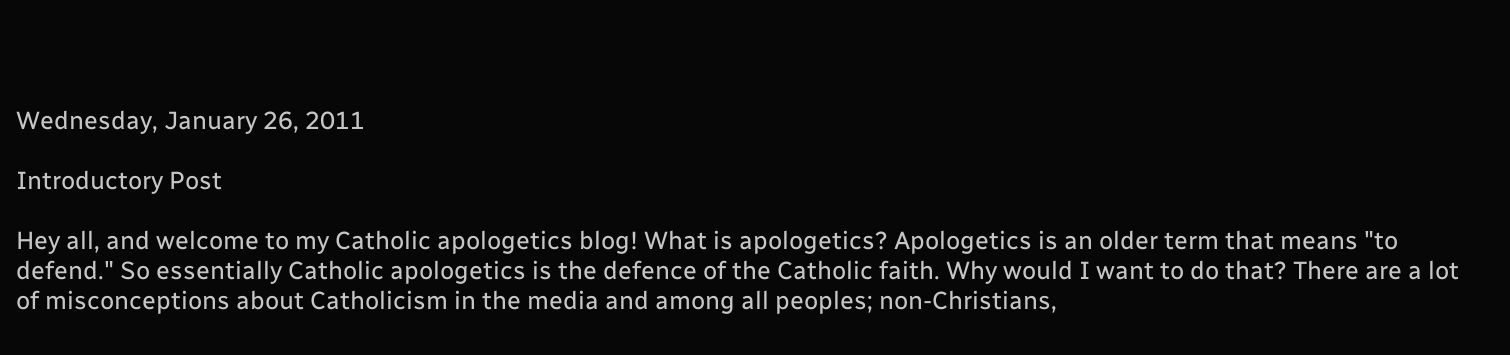Wednesday, January 26, 2011

Introductory Post

Hey all, and welcome to my Catholic apologetics blog! What is apologetics? Apologetics is an older term that means "to defend." So essentially Catholic apologetics is the defence of the Catholic faith. Why would I want to do that? There are a lot of misconceptions about Catholicism in the media and among all peoples; non-Christians,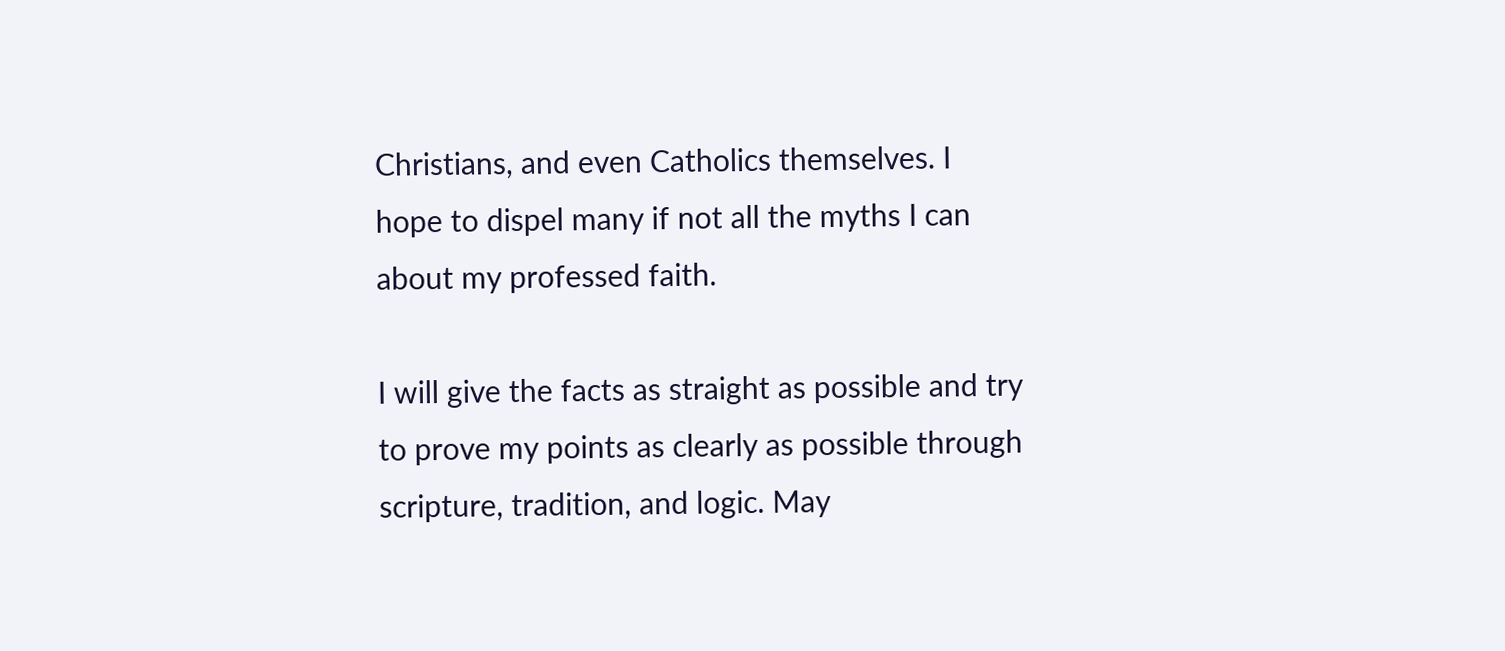Christians, and even Catholics themselves. I hope to dispel many if not all the myths I can about my professed faith.

I will give the facts as straight as possible and try to prove my points as clearly as possible through scripture, tradition, and logic. May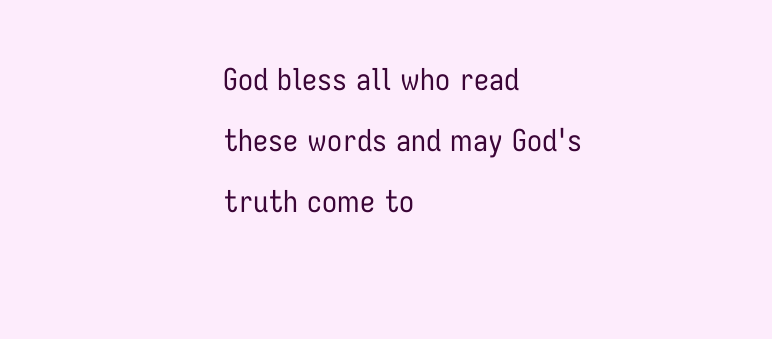God bless all who read these words and may God's truth come to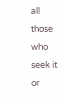all those who seek it or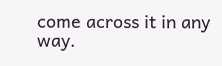come across it in any way.